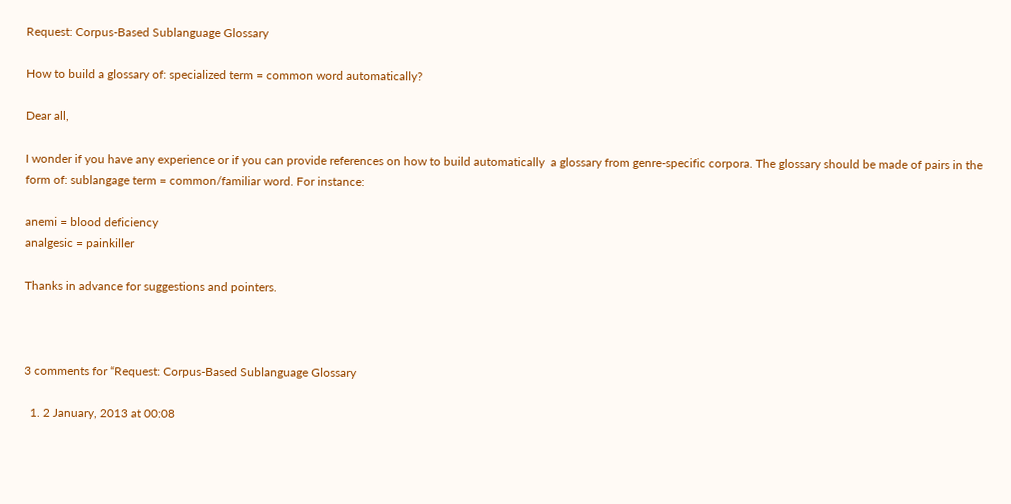Request: Corpus-Based Sublanguage Glossary

How to build a glossary of: specialized term = common word automatically?

Dear all,

I wonder if you have any experience or if you can provide references on how to build automatically  a glossary from genre-specific corpora. The glossary should be made of pairs in the form of: sublangage term = common/familiar word. For instance:

anemi = blood deficiency
analgesic = painkiller

Thanks in advance for suggestions and pointers.



3 comments for “Request: Corpus-Based Sublanguage Glossary

  1. 2 January, 2013 at 00:08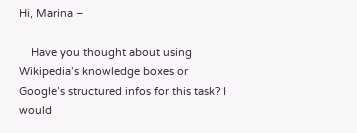Hi, Marina –

    Have you thought about using Wikipedia’s knowledge boxes or Google’s structured infos for this task? I would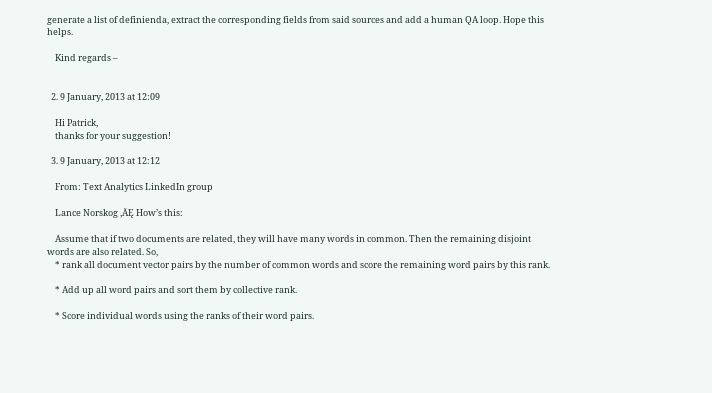generate a list of definienda, extract the corresponding fields from said sources and add a human QA loop. Hope this helps.

    Kind regards –


  2. 9 January, 2013 at 12:09

    Hi Patrick,
    thanks for your suggestion!

  3. 9 January, 2013 at 12:12

    From: Text Analytics LinkedIn group

    Lance Norskog ‚ÄĘ How’s this:

    Assume that if two documents are related, they will have many words in common. Then the remaining disjoint words are also related. So,
    * rank all document vector pairs by the number of common words and score the remaining word pairs by this rank.

    * Add up all word pairs and sort them by collective rank.

    * Score individual words using the ranks of their word pairs.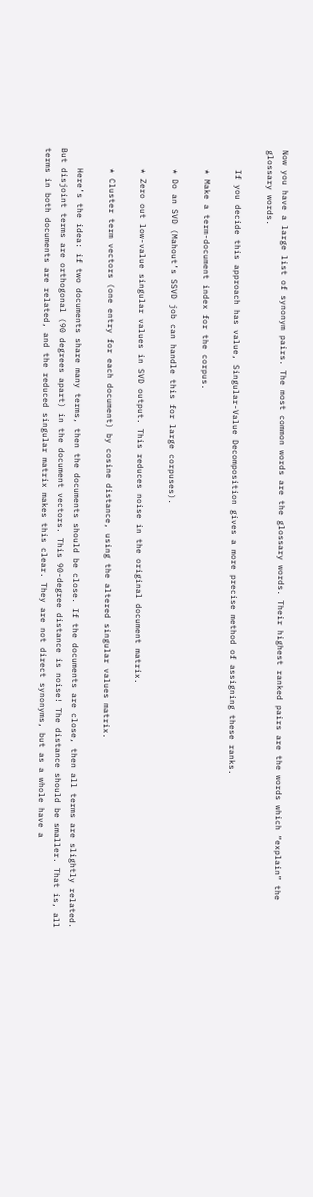Now you have a large list of synonym pairs. The most common words are the glossary words. Their highest ranked pairs are the words which “explain” the glossary words.

    If you decide this approach has value, Singular-Value Decomposition gives a more precise method of assigning these ranks.

    * Make a term-document index for the corpus.

    * Do an SVD (Mahout’s SSVD job can handle this for large corpuses).

    * Zero out low-value singular values in SVD output. This reduces noise in the original document matrix.

    * Cluster term vectors (one entry for each document) by cosine distance, using the altered singular values matrix.

    Here’s the idea: if two documents share many terms, then the documents should be close. If the documents are close, then all terms are slightly related. But disjoint terms are orthogonal (90 degrees apart) in the document vectors. This 90-degree distance is noise! The distance should be smaller. That is, all terms in both documents are related, and the reduced singular matrix makes this clear. They are not direct synonyms, but as a whole have a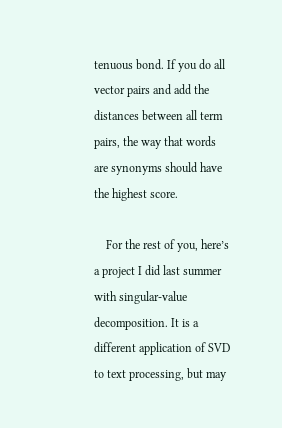tenuous bond. If you do all vector pairs and add the distances between all term pairs, the way that words are synonyms should have the highest score.

    For the rest of you, here’s a project I did last summer with singular-value decomposition. It is a different application of SVD to text processing, but may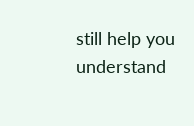still help you understand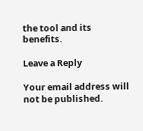the tool and its benefits.

Leave a Reply

Your email address will not be published.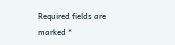Required fields are marked *